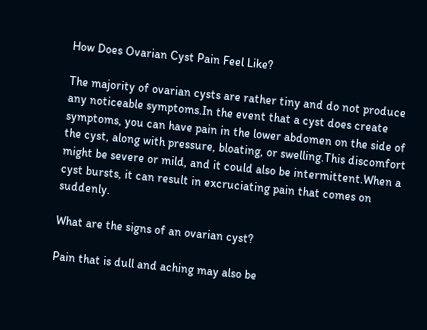How Does Ovarian Cyst Pain Feel Like?

The majority of ovarian cysts are rather tiny and do not produce any noticeable symptoms.In the event that a cyst does create symptoms, you can have pain in the lower abdomen on the side of the cyst, along with pressure, bloating, or swelling.This discomfort might be severe or mild, and it could also be intermittent.When a cyst bursts, it can result in excruciating pain that comes on suddenly.

What are the signs of an ovarian cyst?

Pain that is dull and aching may also be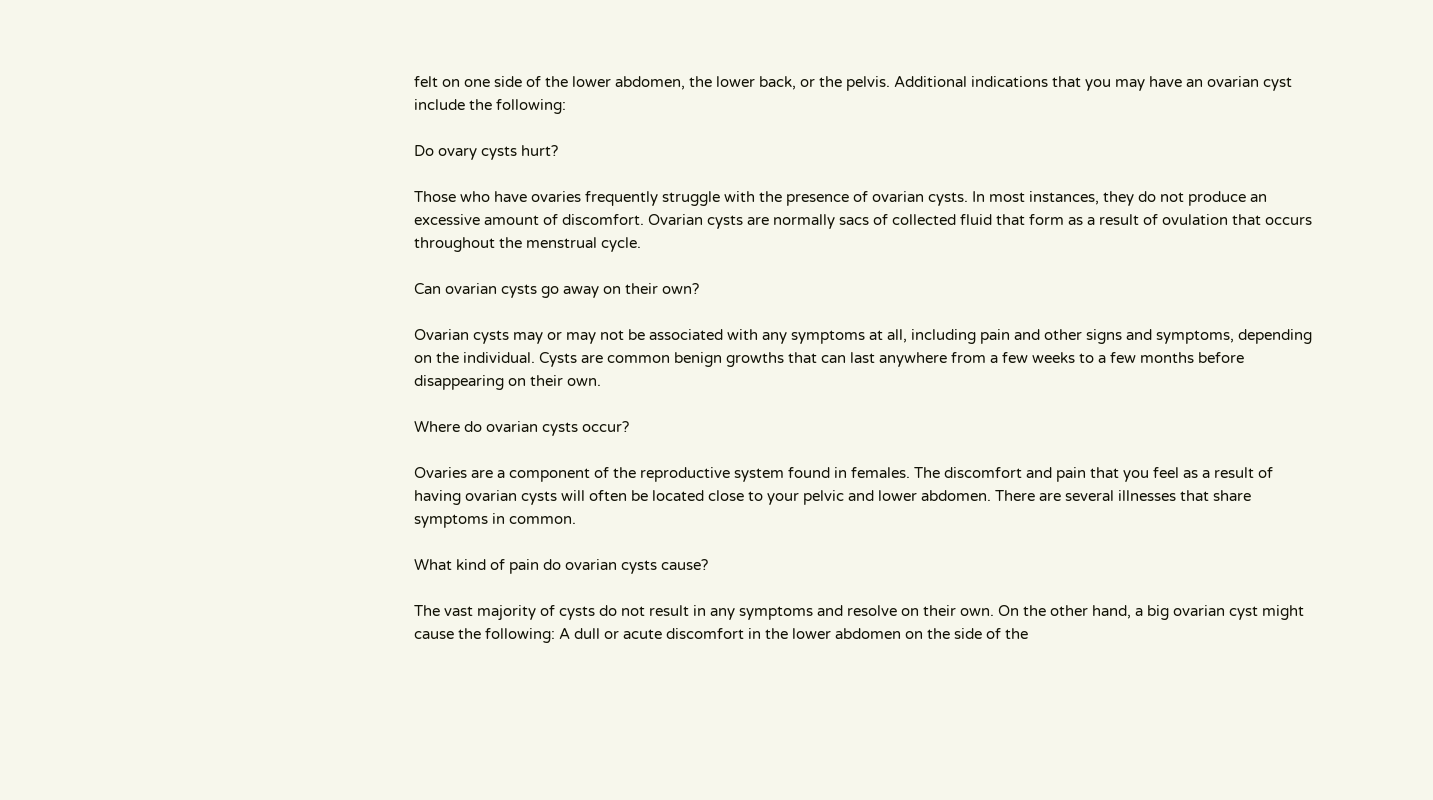felt on one side of the lower abdomen, the lower back, or the pelvis. Additional indications that you may have an ovarian cyst include the following:

Do ovary cysts hurt?

Those who have ovaries frequently struggle with the presence of ovarian cysts. In most instances, they do not produce an excessive amount of discomfort. Ovarian cysts are normally sacs of collected fluid that form as a result of ovulation that occurs throughout the menstrual cycle.

Can ovarian cysts go away on their own?

Ovarian cysts may or may not be associated with any symptoms at all, including pain and other signs and symptoms, depending on the individual. Cysts are common benign growths that can last anywhere from a few weeks to a few months before disappearing on their own.

Where do ovarian cysts occur?

Ovaries are a component of the reproductive system found in females. The discomfort and pain that you feel as a result of having ovarian cysts will often be located close to your pelvic and lower abdomen. There are several illnesses that share symptoms in common.

What kind of pain do ovarian cysts cause?

The vast majority of cysts do not result in any symptoms and resolve on their own. On the other hand, a big ovarian cyst might cause the following: A dull or acute discomfort in the lower abdomen on the side of the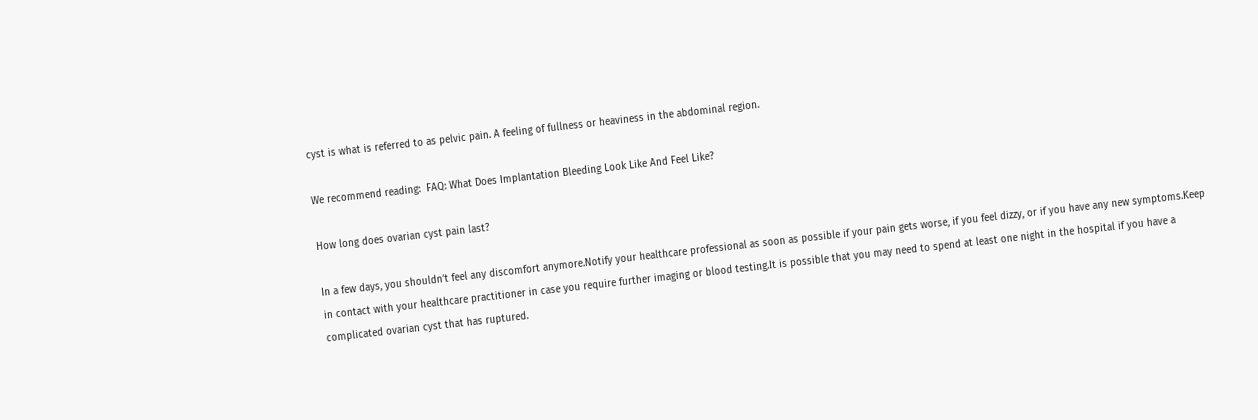cyst is what is referred to as pelvic pain. A feeling of fullness or heaviness in the abdominal region.

We recommend reading:  FAQ: What Does Implantation Bleeding Look Like And Feel Like?

How long does ovarian cyst pain last?

In a few days, you shouldn’t feel any discomfort anymore.Notify your healthcare professional as soon as possible if your pain gets worse, if you feel dizzy, or if you have any new symptoms.Keep in contact with your healthcare practitioner in case you require further imaging or blood testing.It is possible that you may need to spend at least one night in the hospital if you have a complicated ovarian cyst that has ruptured.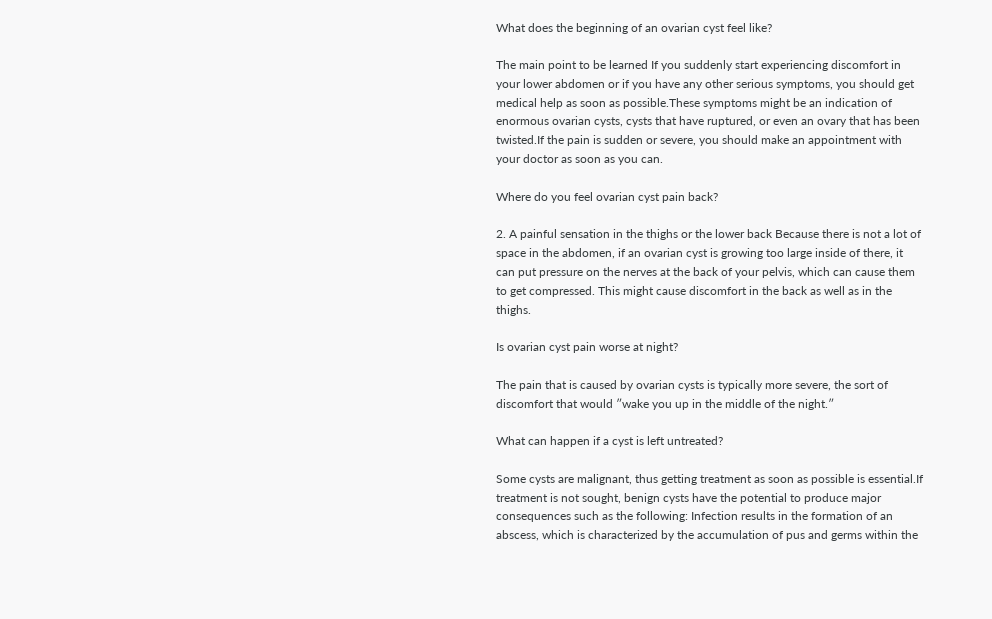What does the beginning of an ovarian cyst feel like?

The main point to be learned If you suddenly start experiencing discomfort in your lower abdomen or if you have any other serious symptoms, you should get medical help as soon as possible.These symptoms might be an indication of enormous ovarian cysts, cysts that have ruptured, or even an ovary that has been twisted.If the pain is sudden or severe, you should make an appointment with your doctor as soon as you can.

Where do you feel ovarian cyst pain back?

2. A painful sensation in the thighs or the lower back Because there is not a lot of space in the abdomen, if an ovarian cyst is growing too large inside of there, it can put pressure on the nerves at the back of your pelvis, which can cause them to get compressed. This might cause discomfort in the back as well as in the thighs.

Is ovarian cyst pain worse at night?

The pain that is caused by ovarian cysts is typically more severe, the sort of discomfort that would ″wake you up in the middle of the night.″

What can happen if a cyst is left untreated?

Some cysts are malignant, thus getting treatment as soon as possible is essential.If treatment is not sought, benign cysts have the potential to produce major consequences such as the following: Infection results in the formation of an abscess, which is characterized by the accumulation of pus and germs within the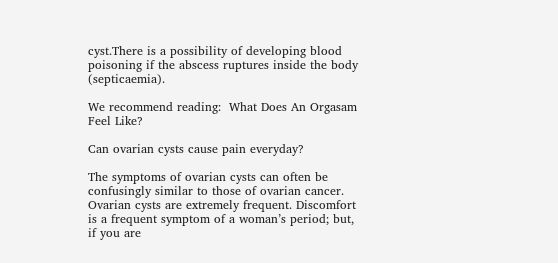cyst.There is a possibility of developing blood poisoning if the abscess ruptures inside the body (septicaemia).

We recommend reading:  What Does An Orgasam Feel Like?

Can ovarian cysts cause pain everyday?

The symptoms of ovarian cysts can often be confusingly similar to those of ovarian cancer. Ovarian cysts are extremely frequent. Discomfort is a frequent symptom of a woman’s period; but, if you are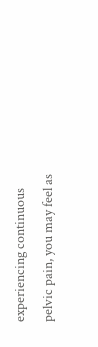experiencing continuous pelvic pain, you may feel as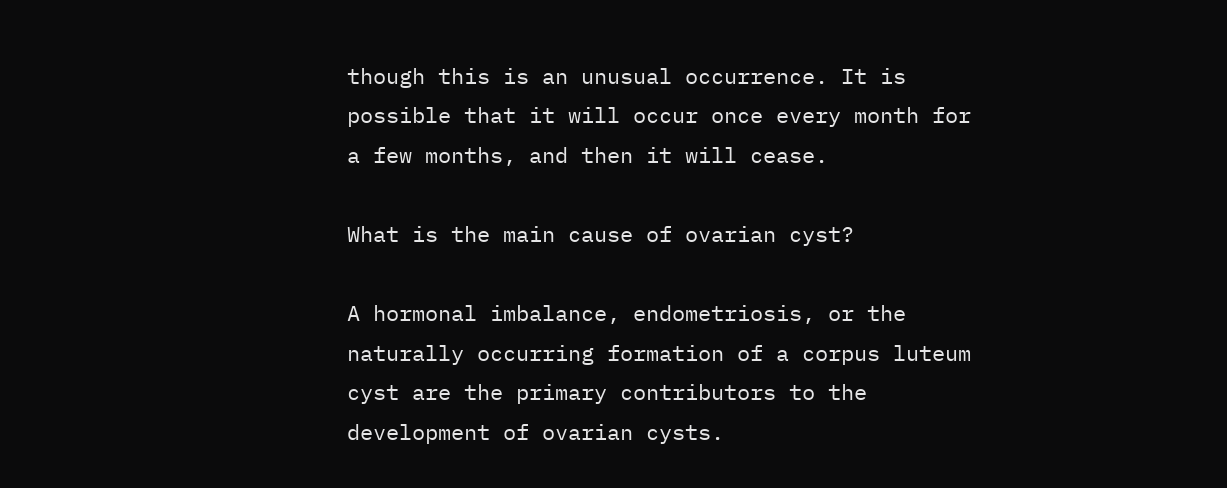though this is an unusual occurrence. It is possible that it will occur once every month for a few months, and then it will cease.

What is the main cause of ovarian cyst?

A hormonal imbalance, endometriosis, or the naturally occurring formation of a corpus luteum cyst are the primary contributors to the development of ovarian cysts.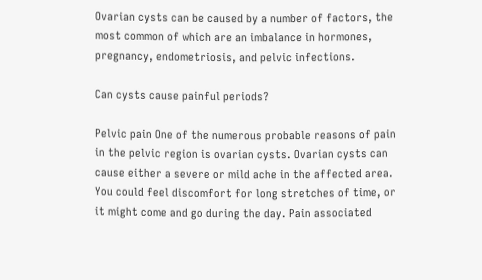Ovarian cysts can be caused by a number of factors, the most common of which are an imbalance in hormones, pregnancy, endometriosis, and pelvic infections.

Can cysts cause painful periods?

Pelvic pain One of the numerous probable reasons of pain in the pelvic region is ovarian cysts. Ovarian cysts can cause either a severe or mild ache in the affected area. You could feel discomfort for long stretches of time, or it might come and go during the day. Pain associated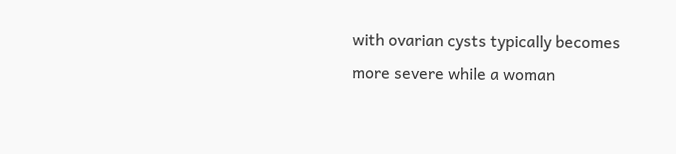with ovarian cysts typically becomes more severe while a woman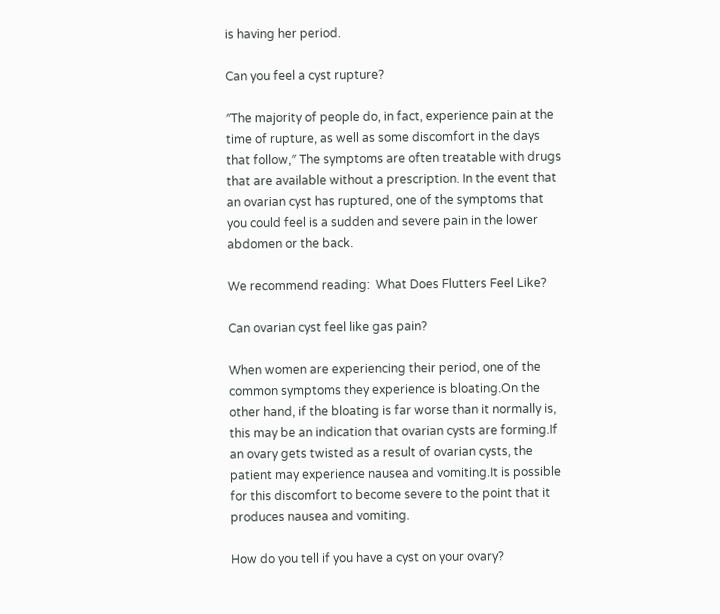is having her period.

Can you feel a cyst rupture?

″The majority of people do, in fact, experience pain at the time of rupture, as well as some discomfort in the days that follow,″ The symptoms are often treatable with drugs that are available without a prescription. In the event that an ovarian cyst has ruptured, one of the symptoms that you could feel is a sudden and severe pain in the lower abdomen or the back.

We recommend reading:  What Does Flutters Feel Like?

Can ovarian cyst feel like gas pain?

When women are experiencing their period, one of the common symptoms they experience is bloating.On the other hand, if the bloating is far worse than it normally is, this may be an indication that ovarian cysts are forming.If an ovary gets twisted as a result of ovarian cysts, the patient may experience nausea and vomiting.It is possible for this discomfort to become severe to the point that it produces nausea and vomiting.

How do you tell if you have a cyst on your ovary?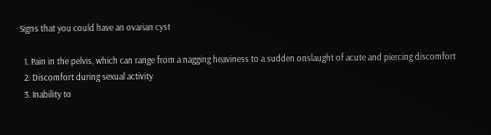Signs that you could have an ovarian cyst

  1. Pain in the pelvis, which can range from a nagging heaviness to a sudden onslaught of acute and piercing discomfort
  2. Discomfort during sexual activity
  3. Inability to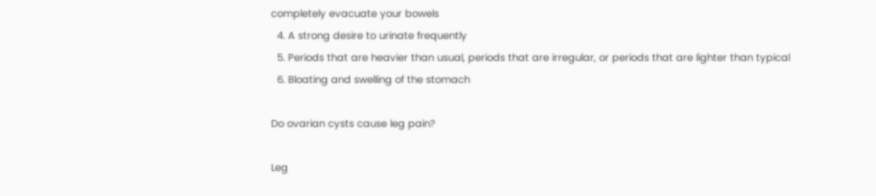completely evacuate your bowels
  4. A strong desire to urinate frequently
  5. Periods that are heavier than usual, periods that are irregular, or periods that are lighter than typical
  6. Bloating and swelling of the stomach

Do ovarian cysts cause leg pain?

Leg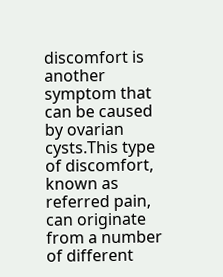discomfort is another symptom that can be caused by ovarian cysts.This type of discomfort, known as referred pain, can originate from a number of different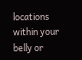locations within your belly or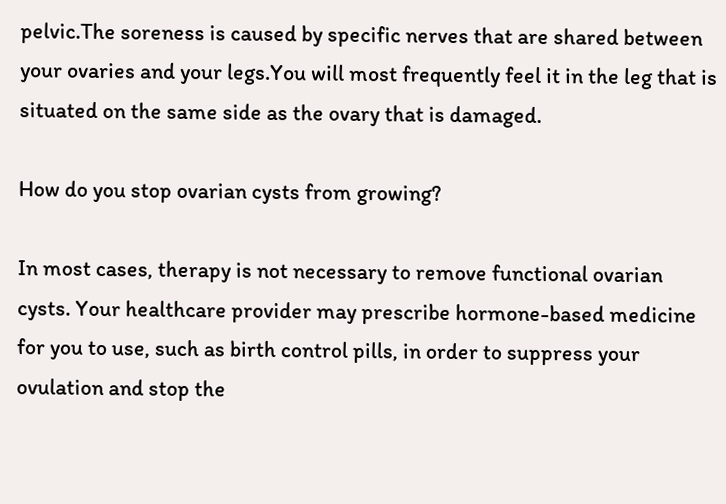pelvic.The soreness is caused by specific nerves that are shared between your ovaries and your legs.You will most frequently feel it in the leg that is situated on the same side as the ovary that is damaged.

How do you stop ovarian cysts from growing?

In most cases, therapy is not necessary to remove functional ovarian cysts. Your healthcare provider may prescribe hormone-based medicine for you to use, such as birth control pills, in order to suppress your ovulation and stop the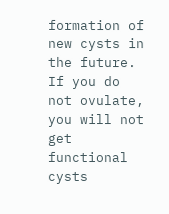formation of new cysts in the future. If you do not ovulate, you will not get functional cysts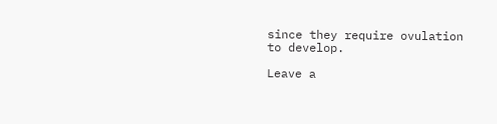since they require ovulation to develop.

Leave a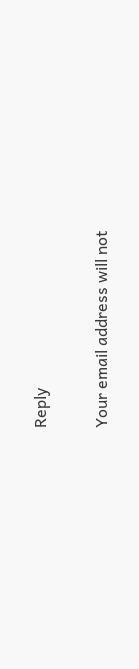Reply

Your email address will not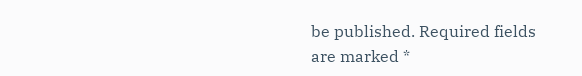be published. Required fields are marked *